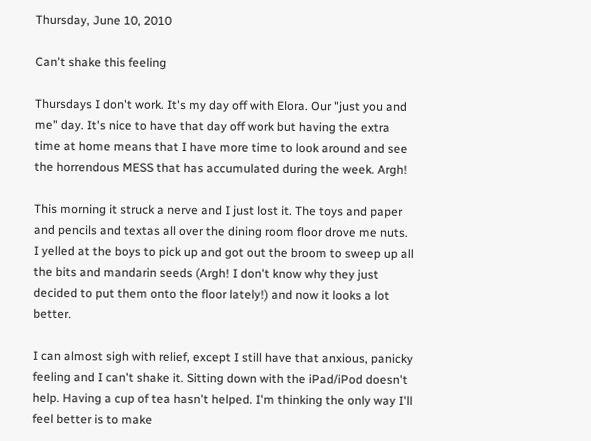Thursday, June 10, 2010

Can't shake this feeling

Thursdays I don't work. It's my day off with Elora. Our "just you and me" day. It's nice to have that day off work but having the extra time at home means that I have more time to look around and see the horrendous MESS that has accumulated during the week. Argh!

This morning it struck a nerve and I just lost it. The toys and paper and pencils and textas all over the dining room floor drove me nuts. I yelled at the boys to pick up and got out the broom to sweep up all the bits and mandarin seeds (Argh! I don't know why they just decided to put them onto the floor lately!) and now it looks a lot better.

I can almost sigh with relief, except I still have that anxious, panicky feeling and I can't shake it. Sitting down with the iPad/iPod doesn't help. Having a cup of tea hasn't helped. I'm thinking the only way I'll feel better is to make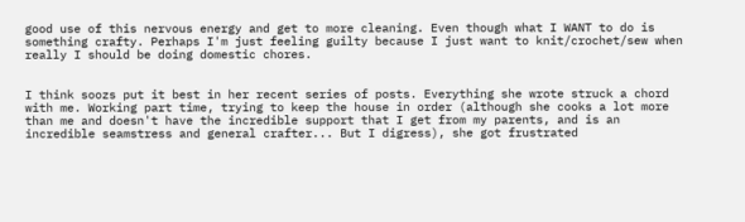good use of this nervous energy and get to more cleaning. Even though what I WANT to do is something crafty. Perhaps I'm just feeling guilty because I just want to knit/crochet/sew when really I should be doing domestic chores.


I think soozs put it best in her recent series of posts. Everything she wrote struck a chord with me. Working part time, trying to keep the house in order (although she cooks a lot more than me and doesn't have the incredible support that I get from my parents, and is an incredible seamstress and general crafter... But I digress), she got frustrated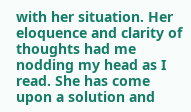with her situation. Her eloquence and clarity of thoughts had me nodding my head as I read. She has come upon a solution and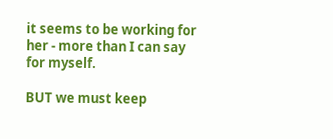it seems to be working for her - more than I can say for myself.

BUT we must keep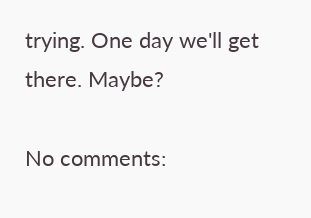trying. One day we'll get there. Maybe?

No comments: